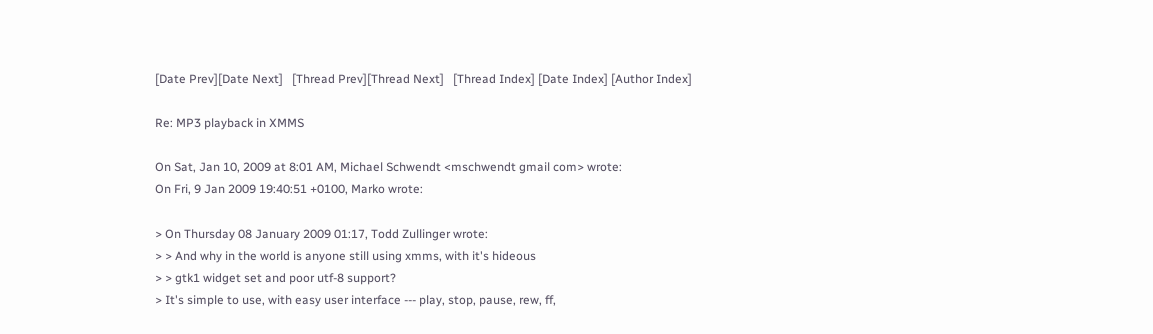[Date Prev][Date Next]   [Thread Prev][Thread Next]   [Thread Index] [Date Index] [Author Index]

Re: MP3 playback in XMMS

On Sat, Jan 10, 2009 at 8:01 AM, Michael Schwendt <mschwendt gmail com> wrote:
On Fri, 9 Jan 2009 19:40:51 +0100, Marko wrote:

> On Thursday 08 January 2009 01:17, Todd Zullinger wrote:
> > And why in the world is anyone still using xmms, with it's hideous
> > gtk1 widget set and poor utf-8 support?
> It's simple to use, with easy user interface --- play, stop, pause, rew, ff,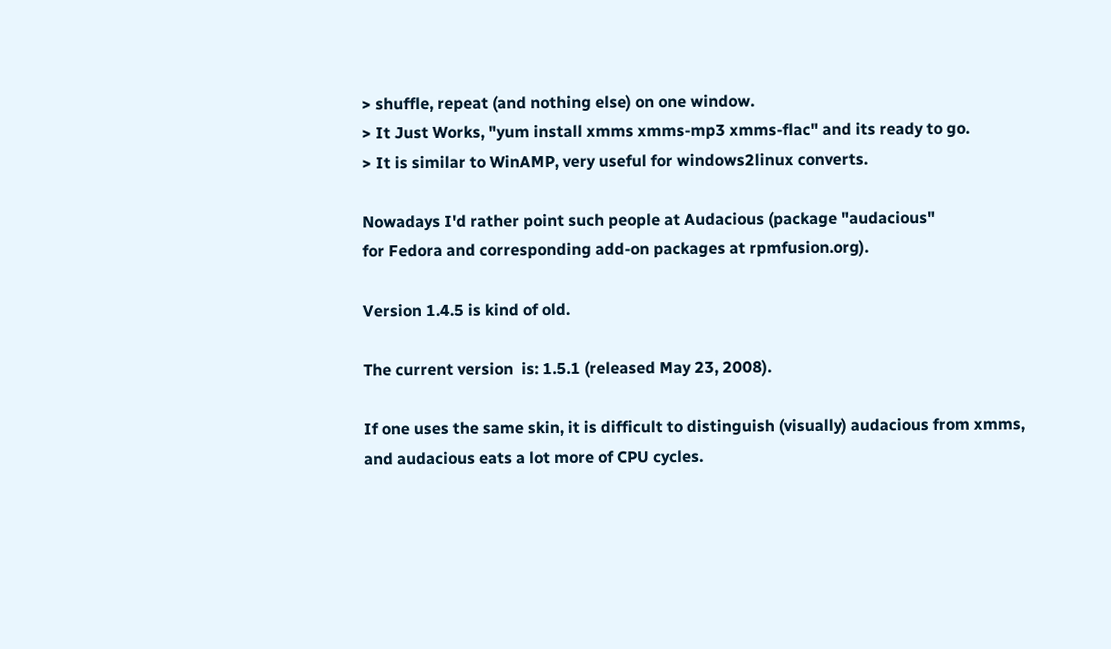> shuffle, repeat (and nothing else) on one window.
> It Just Works, "yum install xmms xmms-mp3 xmms-flac" and its ready to go.
> It is similar to WinAMP, very useful for windows2linux converts.

Nowadays I'd rather point such people at Audacious (package "audacious"
for Fedora and corresponding add-on packages at rpmfusion.org).

Version 1.4.5 is kind of old.

The current version  is: 1.5.1 (released May 23, 2008).

If one uses the same skin, it is difficult to distinguish (visually) audacious from xmms,
and audacious eats a lot more of CPU cycles.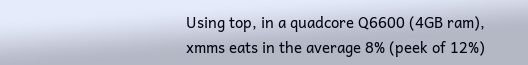Using top, in a quadcore Q6600 (4GB ram), xmms eats in the average 8% (peek of 12%)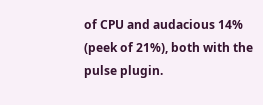of CPU and audacious 14% (peek of 21%), both with the pulse plugin.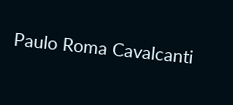Paulo Roma Cavalcanti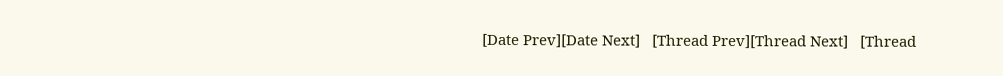[Date Prev][Date Next]   [Thread Prev][Thread Next]   [Thread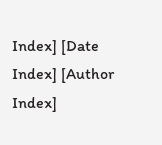Index] [Date Index] [Author Index]